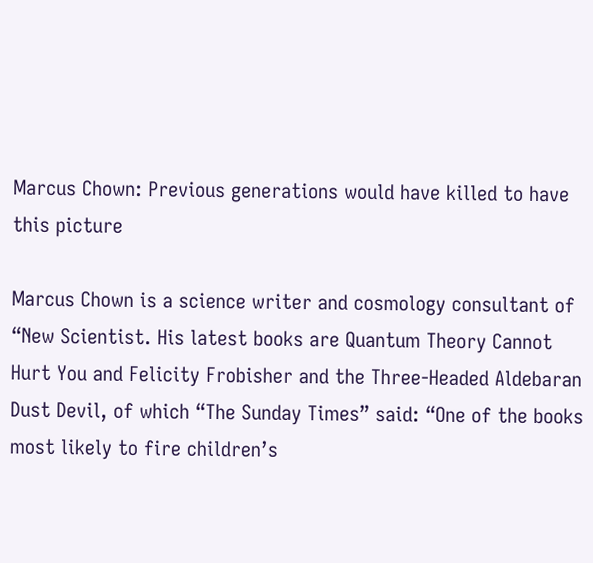Marcus Chown: Previous generations would have killed to have this picture

Marcus Chown is a science writer and cosmology consultant of “New Scientist. His latest books are Quantum Theory Cannot Hurt You and Felicity Frobisher and the Three-Headed Aldebaran Dust Devil, of which “The Sunday Times” said: “One of the books most likely to fire children’s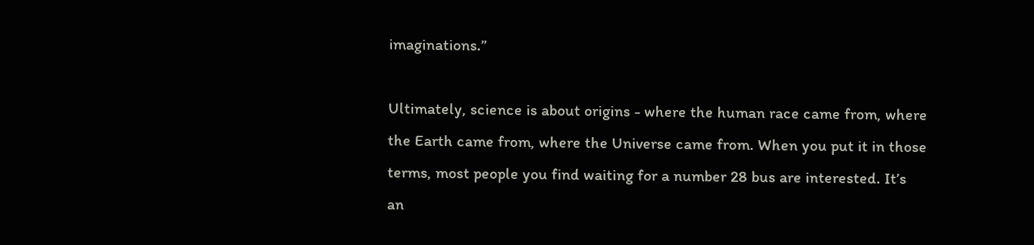imaginations.”

Ultimately, science is about origins - where the human race came from, where the Earth came from, where the Universe came from. When you put it in those terms, most people you find waiting for a number 28 bus are interested. It’s an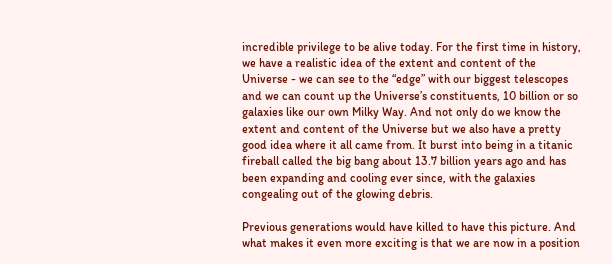incredible privilege to be alive today. For the first time in history, we have a realistic idea of the extent and content of the Universe - we can see to the “edge” with our biggest telescopes and we can count up the Universe’s constituents, 10 billion or so galaxies like our own Milky Way. And not only do we know the extent and content of the Universe but we also have a pretty good idea where it all came from. It burst into being in a titanic fireball called the big bang about 13.7 billion years ago and has been expanding and cooling ever since, with the galaxies congealing out of the glowing debris.

Previous generations would have killed to have this picture. And what makes it even more exciting is that we are now in a position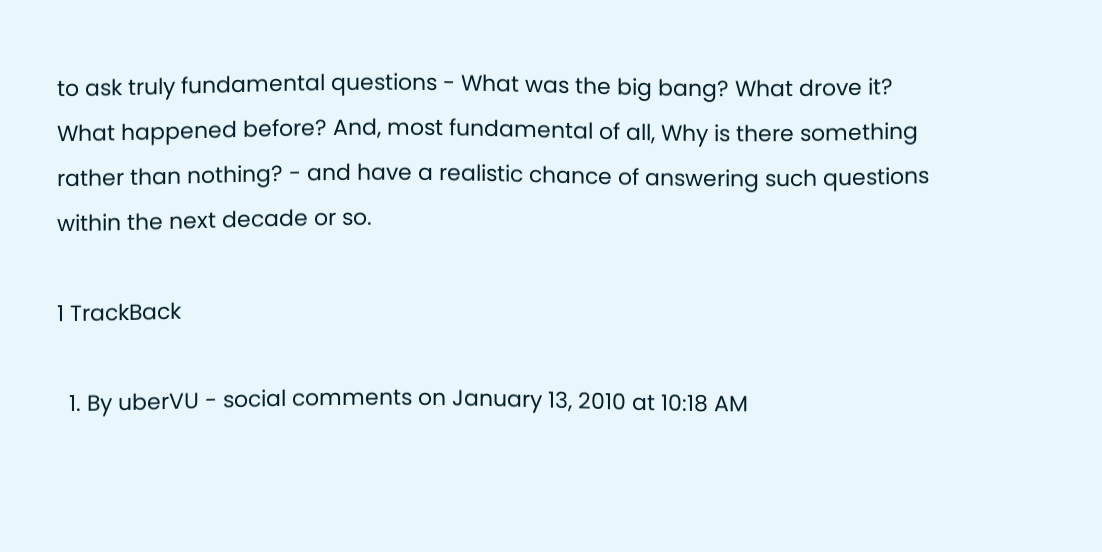to ask truly fundamental questions - What was the big bang? What drove it? What happened before? And, most fundamental of all, Why is there something rather than nothing? - and have a realistic chance of answering such questions within the next decade or so.

1 TrackBack

  1. By uberVU - social comments on January 13, 2010 at 10:18 AM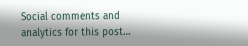Social comments and analytics for this post…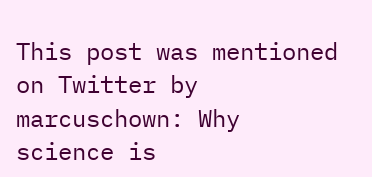This post was mentioned on Twitter by marcuschown: Why science is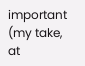important (my take, at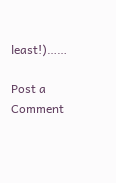least!)……

Post a Comment